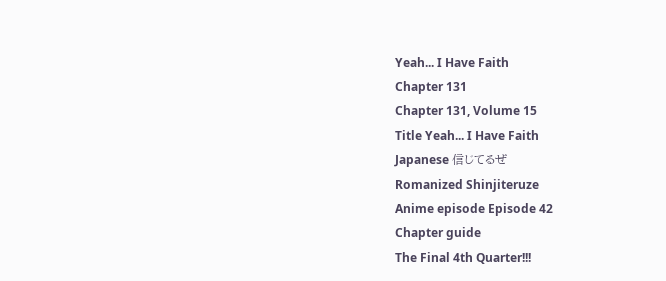Yeah... I Have Faith
Chapter 131
Chapter 131, Volume 15
Title Yeah... I Have Faith
Japanese 信じてるぜ
Romanized Shinjiteruze
Anime episode Episode 42
Chapter guide
The Final 4th Quarter!!!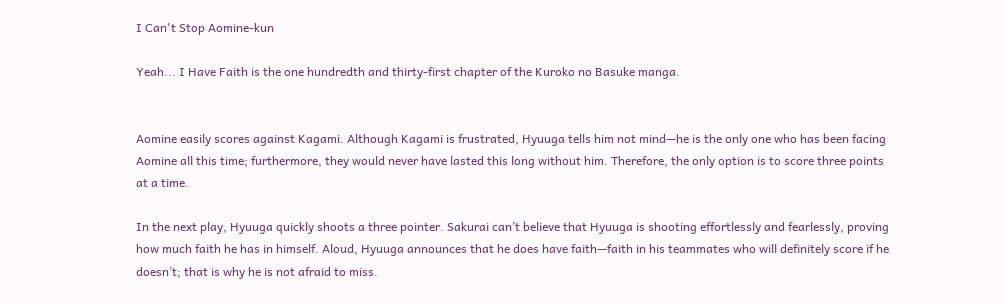I Can't Stop Aomine-kun

Yeah... I Have Faith is the one hundredth and thirty-first chapter of the Kuroko no Basuke manga.


Aomine easily scores against Kagami. Although Kagami is frustrated, Hyuuga tells him not mind—he is the only one who has been facing Aomine all this time; furthermore, they would never have lasted this long without him. Therefore, the only option is to score three points at a time.

In the next play, Hyuuga quickly shoots a three pointer. Sakurai can’t believe that Hyuuga is shooting effortlessly and fearlessly, proving how much faith he has in himself. Aloud, Hyuuga announces that he does have faith—faith in his teammates who will definitely score if he doesn’t; that is why he is not afraid to miss.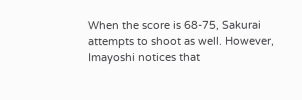When the score is 68-75, Sakurai attempts to shoot as well. However, Imayoshi notices that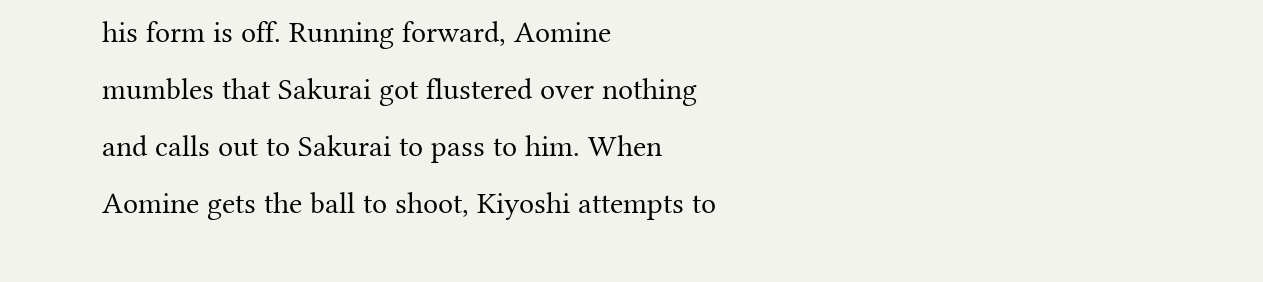his form is off. Running forward, Aomine mumbles that Sakurai got flustered over nothing and calls out to Sakurai to pass to him. When Aomine gets the ball to shoot, Kiyoshi attempts to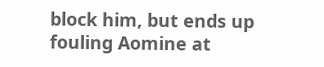block him, but ends up fouling Aomine at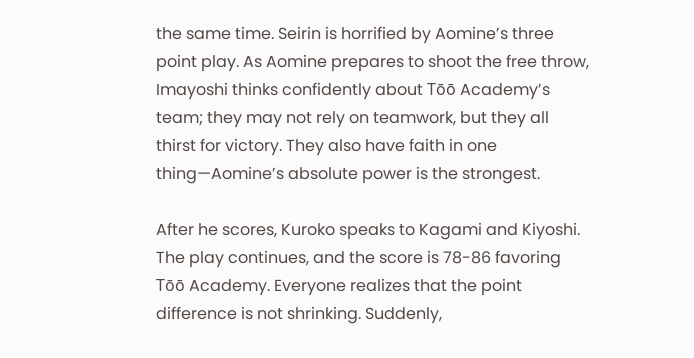the same time. Seirin is horrified by Aomine’s three point play. As Aomine prepares to shoot the free throw, Imayoshi thinks confidently about Tōō Academy’s team; they may not rely on teamwork, but they all thirst for victory. They also have faith in one thing—Aomine’s absolute power is the strongest.

After he scores, Kuroko speaks to Kagami and Kiyoshi. The play continues, and the score is 78-86 favoring Tōō Academy. Everyone realizes that the point difference is not shrinking. Suddenly,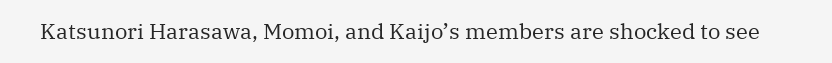Katsunori Harasawa, Momoi, and Kaijo’s members are shocked to see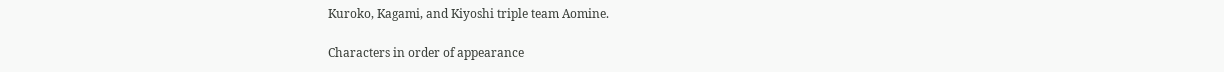Kuroko, Kagami, and Kiyoshi triple team Aomine.

Characters in order of appearance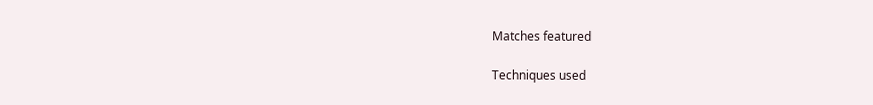Matches featured

Techniques used